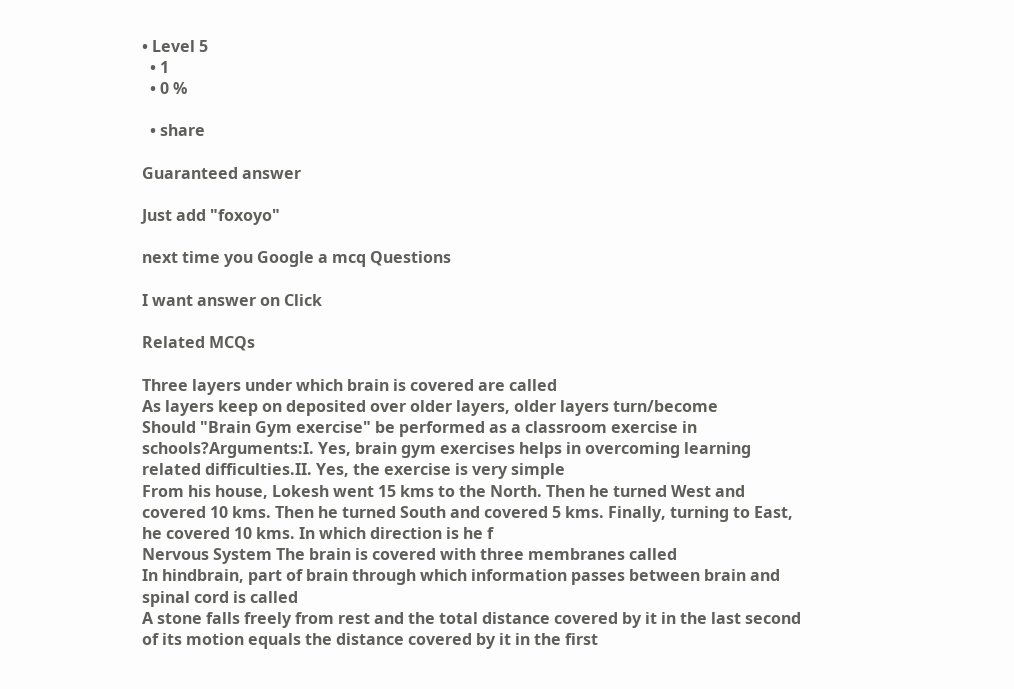• Level 5
  • 1
  • 0 %

  • share

Guaranteed answer

Just add "foxoyo"

next time you Google a mcq Questions

I want answer on Click

Related MCQs

Three layers under which brain is covered are called
As layers keep on deposited over older layers, older layers turn/become
Should "Brain Gym exercise" be performed as a classroom exercise in schools?Arguments:I. Yes, brain gym exercises helps in overcoming learning related difficulties.II. Yes, the exercise is very simple
From his house, Lokesh went 15 kms to the North. Then he turned West and covered 10 kms. Then he turned South and covered 5 kms. Finally, turning to East, he covered 10 kms. In which direction is he f
Nervous System The brain is covered with three membranes called
In hindbrain, part of brain through which information passes between brain and spinal cord is called
A stone falls freely from rest and the total distance covered by it in the last second of its motion equals the distance covered by it in the first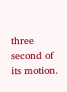three second of its motion.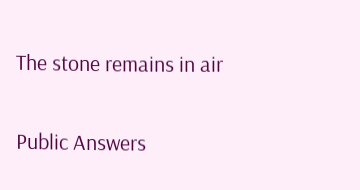The stone remains in air

Public Answers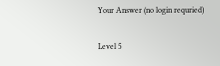Your Answer (no login requried)

Level 5